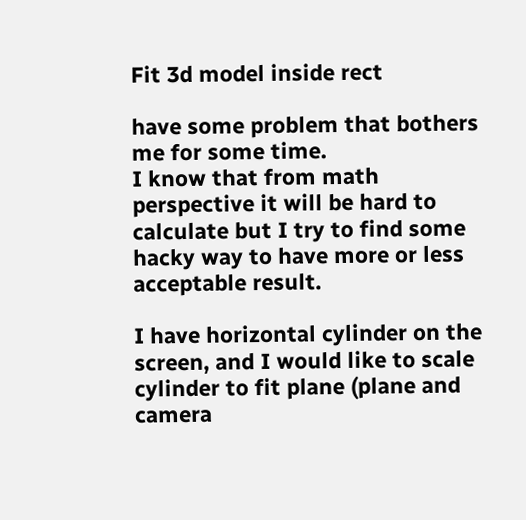Fit 3d model inside rect

have some problem that bothers me for some time.
I know that from math perspective it will be hard to calculate but I try to find some hacky way to have more or less acceptable result.

I have horizontal cylinder on the screen, and I would like to scale cylinder to fit plane (plane and camera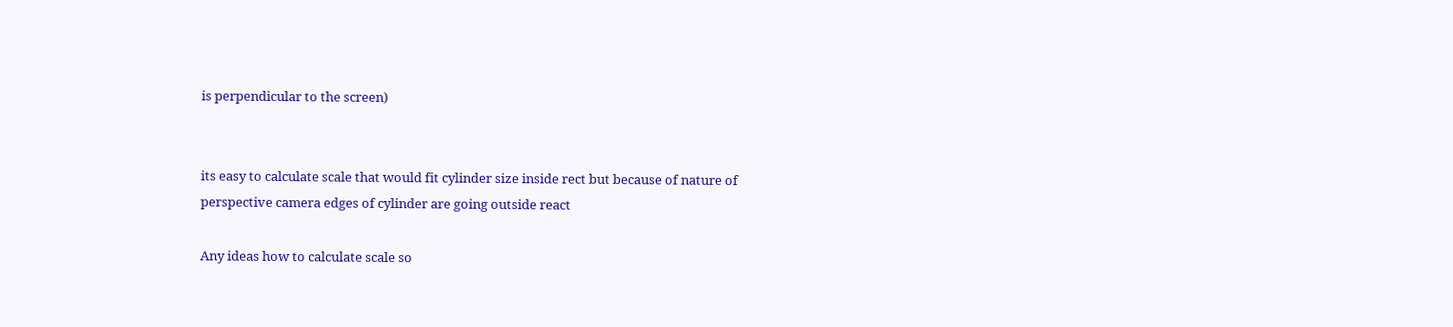is perpendicular to the screen)


its easy to calculate scale that would fit cylinder size inside rect but because of nature of perspective camera edges of cylinder are going outside react

Any ideas how to calculate scale so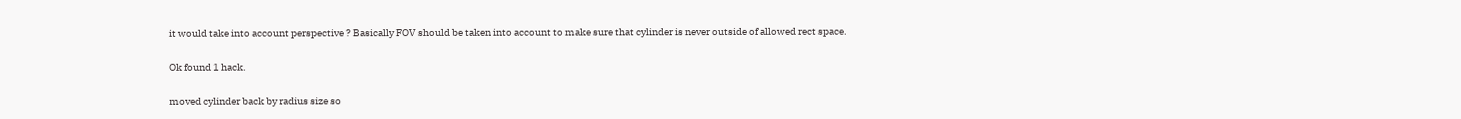it would take into account perspective ? Basically FOV should be taken into account to make sure that cylinder is never outside of allowed rect space.

Ok found 1 hack.

moved cylinder back by radius size so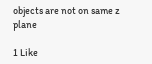objects are not on same z plane

1 Like